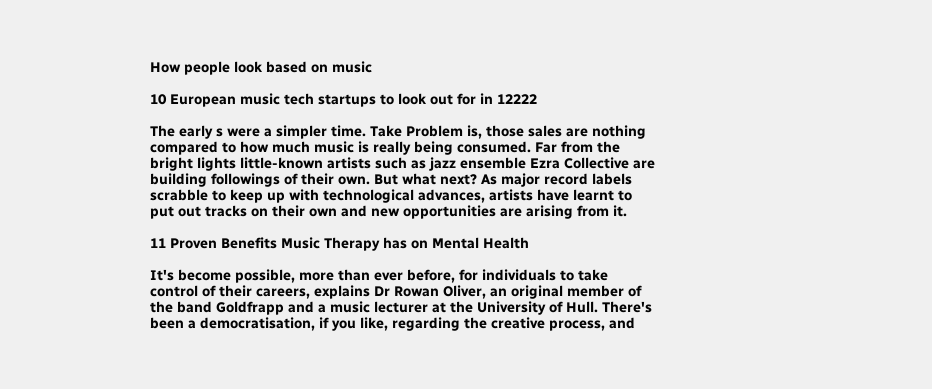How people look based on music

10 European music tech startups to look out for in 12222

The early s were a simpler time. Take Problem is, those sales are nothing compared to how much music is really being consumed. Far from the bright lights little-known artists such as jazz ensemble Ezra Collective are building followings of their own. But what next? As major record labels scrabble to keep up with technological advances, artists have learnt to put out tracks on their own and new opportunities are arising from it.

11 Proven Benefits Music Therapy has on Mental Health

It's become possible, more than ever before, for individuals to take control of their careers, explains Dr Rowan Oliver, an original member of the band Goldfrapp and a music lecturer at the University of Hull. There's been a democratisation, if you like, regarding the creative process, and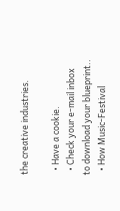the creative industries.

  • Have a cookie.
  • Check your e-mail inbox to download your blueprint..
  • How Music-Festival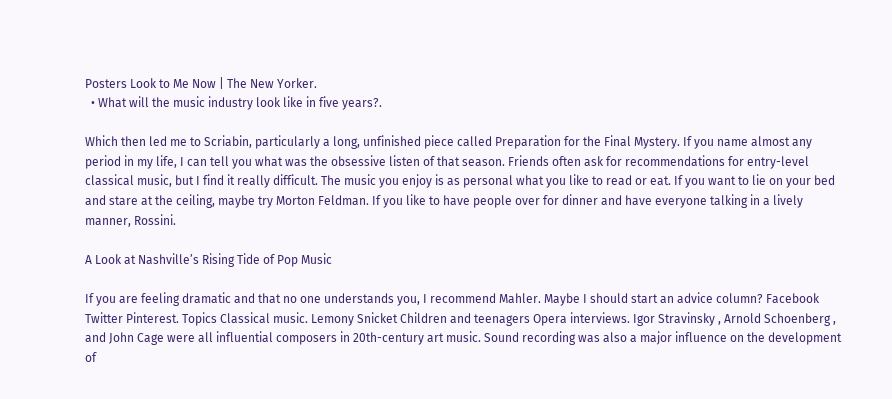Posters Look to Me Now | The New Yorker.
  • What will the music industry look like in five years?.

Which then led me to Scriabin, particularly a long, unfinished piece called Preparation for the Final Mystery. If you name almost any period in my life, I can tell you what was the obsessive listen of that season. Friends often ask for recommendations for entry-level classical music, but I find it really difficult. The music you enjoy is as personal what you like to read or eat. If you want to lie on your bed and stare at the ceiling, maybe try Morton Feldman. If you like to have people over for dinner and have everyone talking in a lively manner, Rossini.

A Look at Nashville’s Rising Tide of Pop Music

If you are feeling dramatic and that no one understands you, I recommend Mahler. Maybe I should start an advice column? Facebook Twitter Pinterest. Topics Classical music. Lemony Snicket Children and teenagers Opera interviews. Igor Stravinsky , Arnold Schoenberg , and John Cage were all influential composers in 20th-century art music. Sound recording was also a major influence on the development of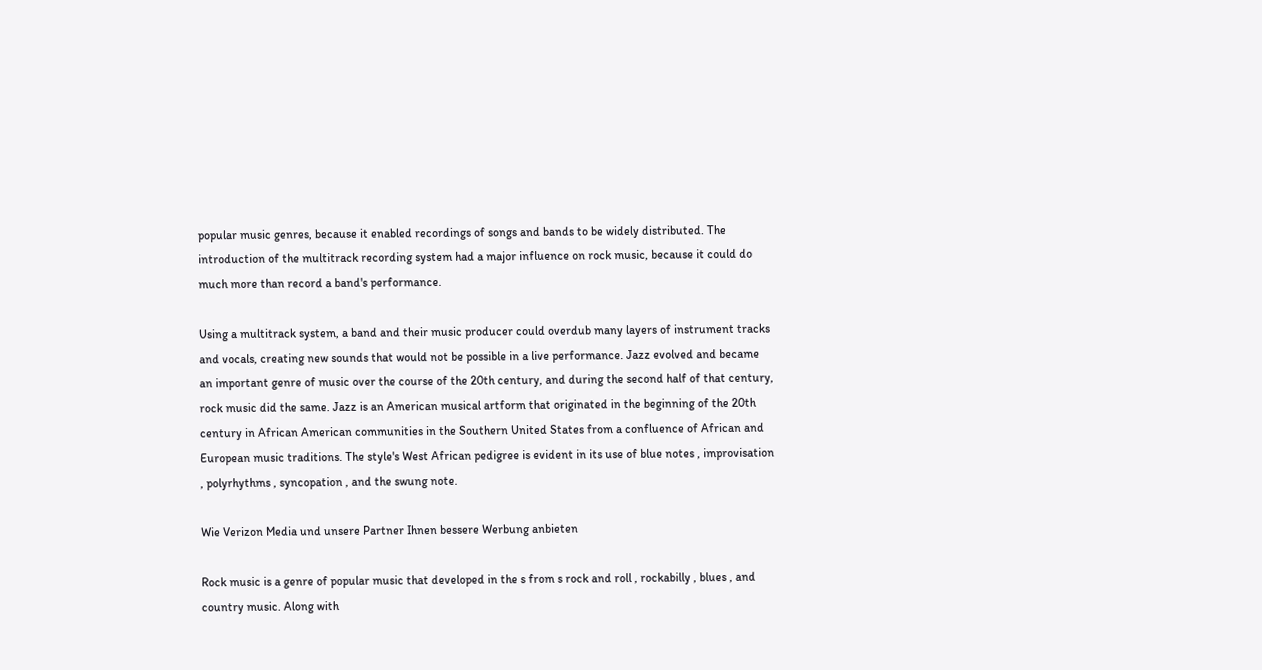popular music genres, because it enabled recordings of songs and bands to be widely distributed. The introduction of the multitrack recording system had a major influence on rock music, because it could do much more than record a band's performance.

Using a multitrack system, a band and their music producer could overdub many layers of instrument tracks and vocals, creating new sounds that would not be possible in a live performance. Jazz evolved and became an important genre of music over the course of the 20th century, and during the second half of that century, rock music did the same. Jazz is an American musical artform that originated in the beginning of the 20th century in African American communities in the Southern United States from a confluence of African and European music traditions. The style's West African pedigree is evident in its use of blue notes , improvisation , polyrhythms , syncopation , and the swung note.

Wie Verizon Media und unsere Partner Ihnen bessere Werbung anbieten

Rock music is a genre of popular music that developed in the s from s rock and roll , rockabilly , blues , and country music. Along with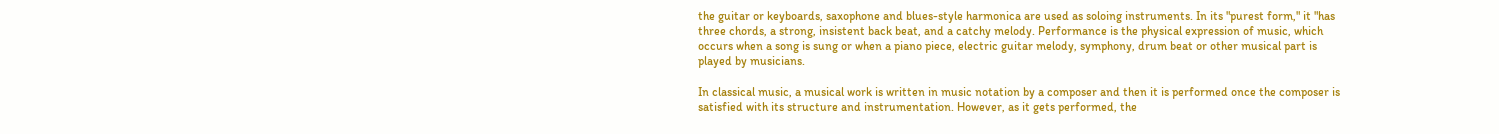the guitar or keyboards, saxophone and blues-style harmonica are used as soloing instruments. In its "purest form," it "has three chords, a strong, insistent back beat, and a catchy melody. Performance is the physical expression of music, which occurs when a song is sung or when a piano piece, electric guitar melody, symphony, drum beat or other musical part is played by musicians.

In classical music, a musical work is written in music notation by a composer and then it is performed once the composer is satisfied with its structure and instrumentation. However, as it gets performed, the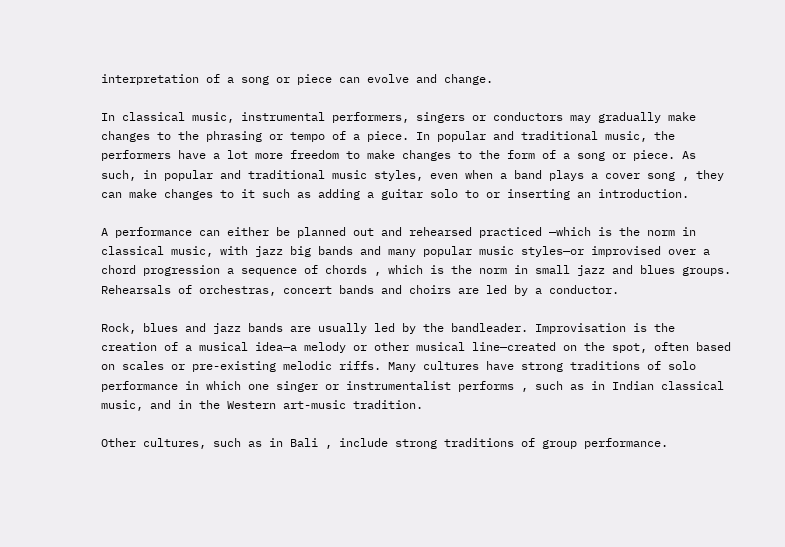interpretation of a song or piece can evolve and change.

In classical music, instrumental performers, singers or conductors may gradually make changes to the phrasing or tempo of a piece. In popular and traditional music, the performers have a lot more freedom to make changes to the form of a song or piece. As such, in popular and traditional music styles, even when a band plays a cover song , they can make changes to it such as adding a guitar solo to or inserting an introduction.

A performance can either be planned out and rehearsed practiced —which is the norm in classical music, with jazz big bands and many popular music styles—or improvised over a chord progression a sequence of chords , which is the norm in small jazz and blues groups. Rehearsals of orchestras, concert bands and choirs are led by a conductor.

Rock, blues and jazz bands are usually led by the bandleader. Improvisation is the creation of a musical idea—a melody or other musical line—created on the spot, often based on scales or pre-existing melodic riffs. Many cultures have strong traditions of solo performance in which one singer or instrumentalist performs , such as in Indian classical music, and in the Western art-music tradition.

Other cultures, such as in Bali , include strong traditions of group performance.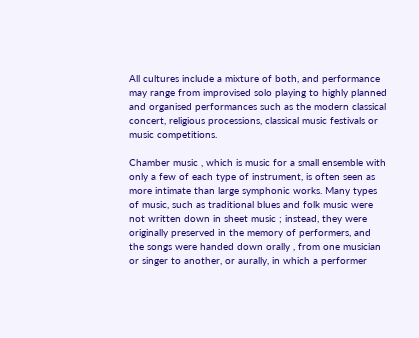All cultures include a mixture of both, and performance may range from improvised solo playing to highly planned and organised performances such as the modern classical concert, religious processions, classical music festivals or music competitions.

Chamber music , which is music for a small ensemble with only a few of each type of instrument, is often seen as more intimate than large symphonic works. Many types of music, such as traditional blues and folk music were not written down in sheet music ; instead, they were originally preserved in the memory of performers, and the songs were handed down orally , from one musician or singer to another, or aurally, in which a performer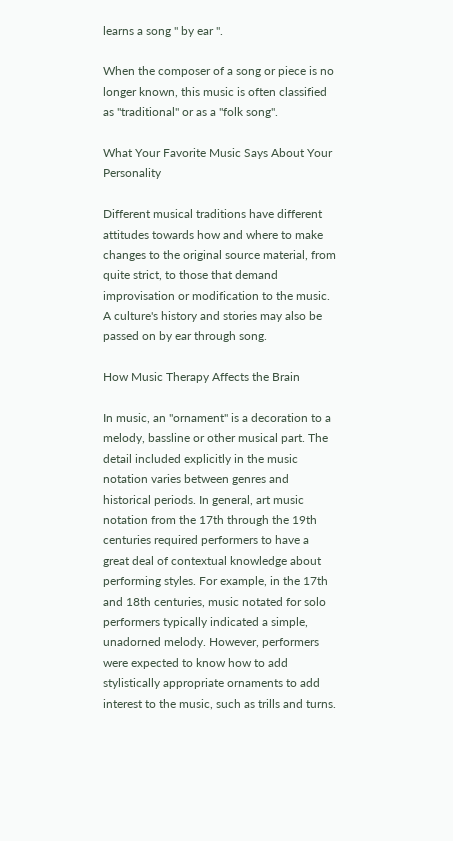learns a song " by ear ".

When the composer of a song or piece is no longer known, this music is often classified as "traditional" or as a "folk song".

What Your Favorite Music Says About Your Personality

Different musical traditions have different attitudes towards how and where to make changes to the original source material, from quite strict, to those that demand improvisation or modification to the music. A culture's history and stories may also be passed on by ear through song.

How Music Therapy Affects the Brain

In music, an "ornament" is a decoration to a melody, bassline or other musical part. The detail included explicitly in the music notation varies between genres and historical periods. In general, art music notation from the 17th through the 19th centuries required performers to have a great deal of contextual knowledge about performing styles. For example, in the 17th and 18th centuries, music notated for solo performers typically indicated a simple, unadorned melody. However, performers were expected to know how to add stylistically appropriate ornaments to add interest to the music, such as trills and turns.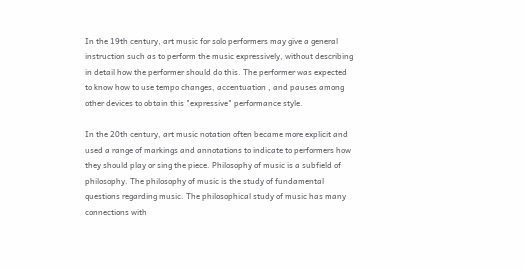In the 19th century, art music for solo performers may give a general instruction such as to perform the music expressively, without describing in detail how the performer should do this. The performer was expected to know how to use tempo changes, accentuation , and pauses among other devices to obtain this "expressive" performance style.

In the 20th century, art music notation often became more explicit and used a range of markings and annotations to indicate to performers how they should play or sing the piece. Philosophy of music is a subfield of philosophy. The philosophy of music is the study of fundamental questions regarding music. The philosophical study of music has many connections with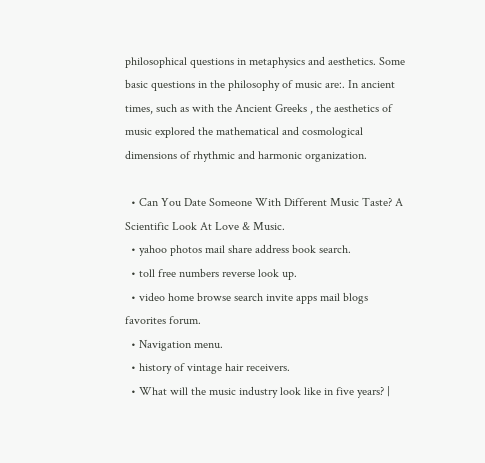philosophical questions in metaphysics and aesthetics. Some basic questions in the philosophy of music are:. In ancient times, such as with the Ancient Greeks , the aesthetics of music explored the mathematical and cosmological dimensions of rhythmic and harmonic organization.

  • Can You Date Someone With Different Music Taste? A Scientific Look At Love & Music.
  • yahoo photos mail share address book search.
  • toll free numbers reverse look up.
  • video home browse search invite apps mail blogs favorites forum.
  • Navigation menu.
  • history of vintage hair receivers.
  • What will the music industry look like in five years? |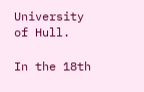University of Hull.

In the 18th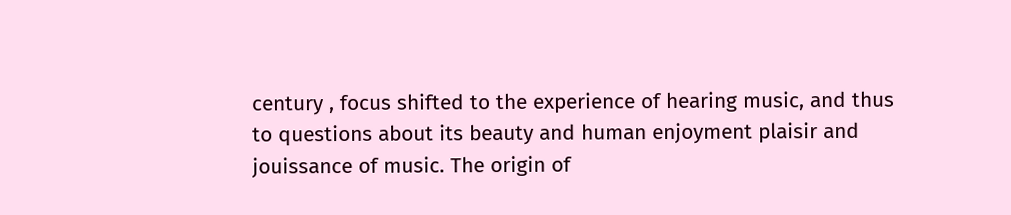century , focus shifted to the experience of hearing music, and thus to questions about its beauty and human enjoyment plaisir and jouissance of music. The origin of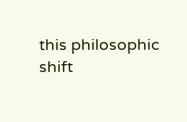this philosophic shift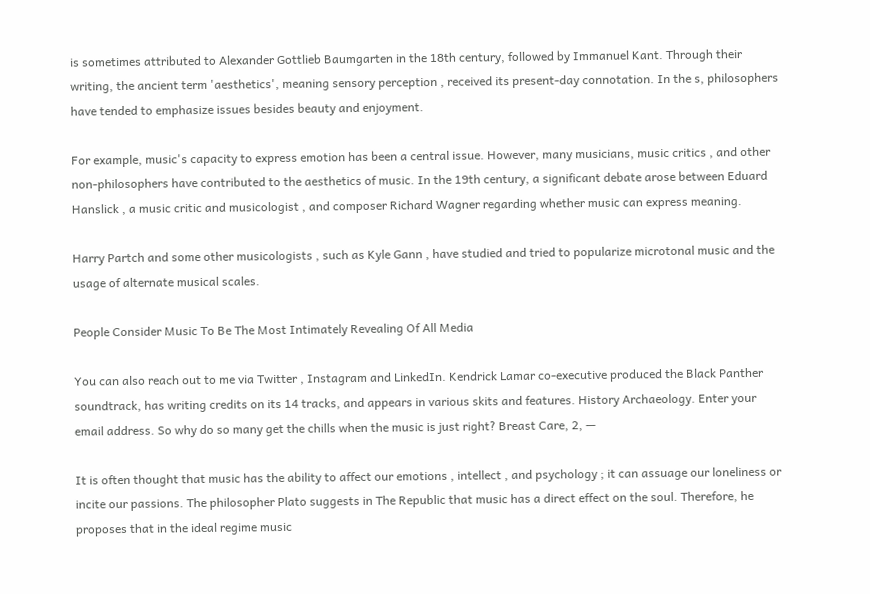is sometimes attributed to Alexander Gottlieb Baumgarten in the 18th century, followed by Immanuel Kant. Through their writing, the ancient term 'aesthetics', meaning sensory perception , received its present-day connotation. In the s, philosophers have tended to emphasize issues besides beauty and enjoyment.

For example, music's capacity to express emotion has been a central issue. However, many musicians, music critics , and other non-philosophers have contributed to the aesthetics of music. In the 19th century, a significant debate arose between Eduard Hanslick , a music critic and musicologist , and composer Richard Wagner regarding whether music can express meaning.

Harry Partch and some other musicologists , such as Kyle Gann , have studied and tried to popularize microtonal music and the usage of alternate musical scales.

People Consider Music To Be The Most Intimately Revealing Of All Media

You can also reach out to me via Twitter , Instagram and LinkedIn. Kendrick Lamar co-executive produced the Black Panther soundtrack, has writing credits on its 14 tracks, and appears in various skits and features. History Archaeology. Enter your email address. So why do so many get the chills when the music is just right? Breast Care, 2, —

It is often thought that music has the ability to affect our emotions , intellect , and psychology ; it can assuage our loneliness or incite our passions. The philosopher Plato suggests in The Republic that music has a direct effect on the soul. Therefore, he proposes that in the ideal regime music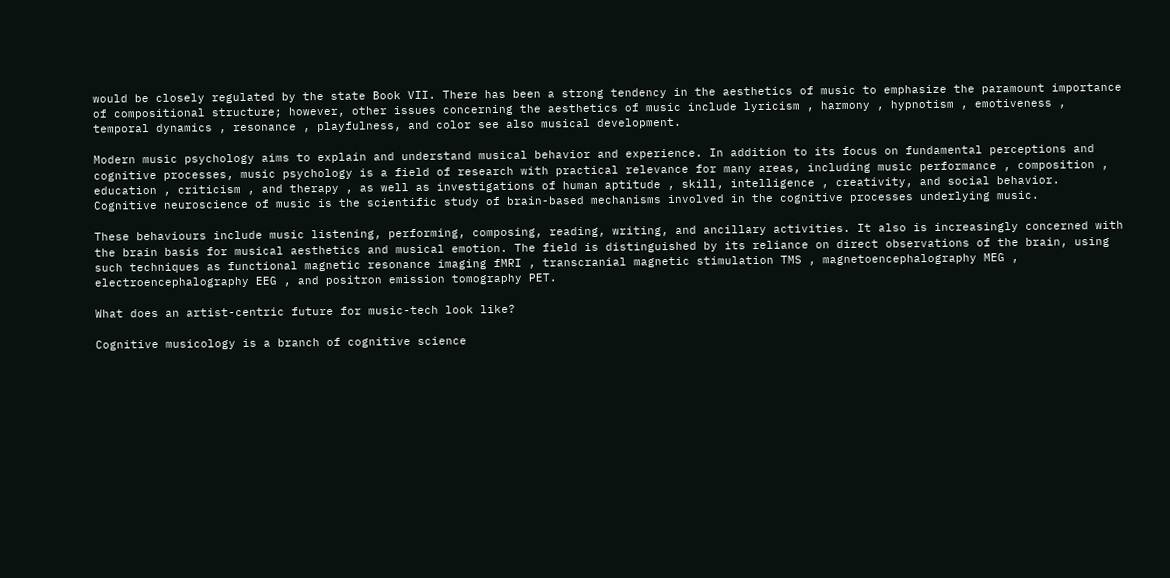would be closely regulated by the state Book VII. There has been a strong tendency in the aesthetics of music to emphasize the paramount importance of compositional structure; however, other issues concerning the aesthetics of music include lyricism , harmony , hypnotism , emotiveness , temporal dynamics , resonance , playfulness, and color see also musical development.

Modern music psychology aims to explain and understand musical behavior and experience. In addition to its focus on fundamental perceptions and cognitive processes, music psychology is a field of research with practical relevance for many areas, including music performance , composition , education , criticism , and therapy , as well as investigations of human aptitude , skill, intelligence , creativity, and social behavior. Cognitive neuroscience of music is the scientific study of brain-based mechanisms involved in the cognitive processes underlying music.

These behaviours include music listening, performing, composing, reading, writing, and ancillary activities. It also is increasingly concerned with the brain basis for musical aesthetics and musical emotion. The field is distinguished by its reliance on direct observations of the brain, using such techniques as functional magnetic resonance imaging fMRI , transcranial magnetic stimulation TMS , magnetoencephalography MEG , electroencephalography EEG , and positron emission tomography PET.

What does an artist-centric future for music-tech look like?

Cognitive musicology is a branch of cognitive science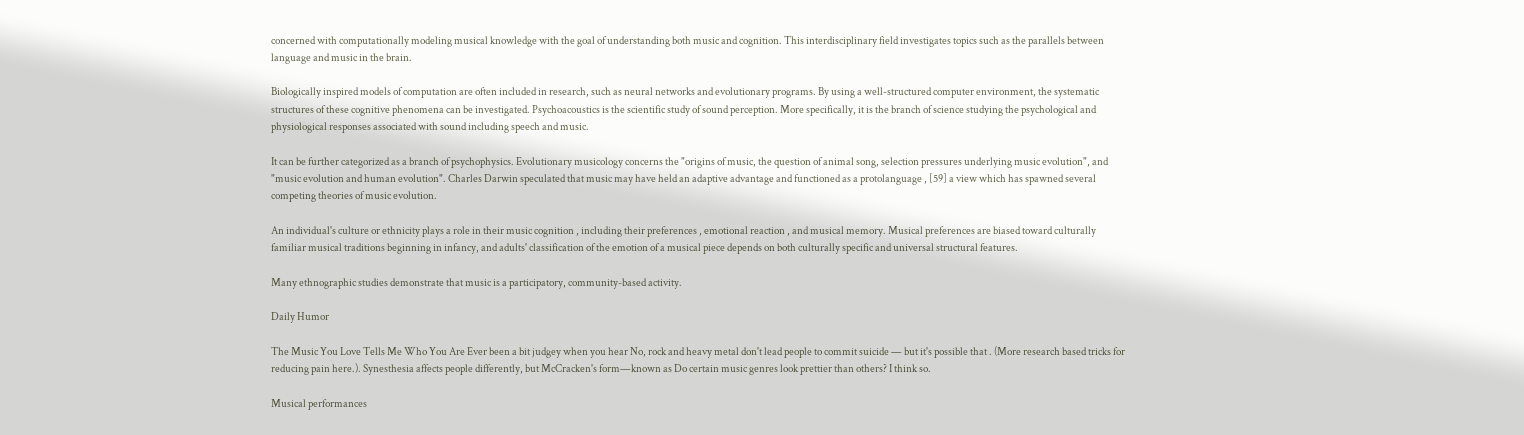concerned with computationally modeling musical knowledge with the goal of understanding both music and cognition. This interdisciplinary field investigates topics such as the parallels between language and music in the brain.

Biologically inspired models of computation are often included in research, such as neural networks and evolutionary programs. By using a well-structured computer environment, the systematic structures of these cognitive phenomena can be investigated. Psychoacoustics is the scientific study of sound perception. More specifically, it is the branch of science studying the psychological and physiological responses associated with sound including speech and music.

It can be further categorized as a branch of psychophysics. Evolutionary musicology concerns the "origins of music, the question of animal song, selection pressures underlying music evolution", and "music evolution and human evolution". Charles Darwin speculated that music may have held an adaptive advantage and functioned as a protolanguage , [59] a view which has spawned several competing theories of music evolution.

An individual's culture or ethnicity plays a role in their music cognition , including their preferences , emotional reaction , and musical memory. Musical preferences are biased toward culturally familiar musical traditions beginning in infancy, and adults' classification of the emotion of a musical piece depends on both culturally specific and universal structural features.

Many ethnographic studies demonstrate that music is a participatory, community-based activity.

Daily Humor

The Music You Love Tells Me Who You Are Ever been a bit judgey when you hear No, rock and heavy metal don't lead people to commit suicide — but it's possible that . (More research based tricks for reducing pain here.). Synesthesia affects people differently, but McCracken's form—known as Do certain music genres look prettier than others? I think so.

Musical performances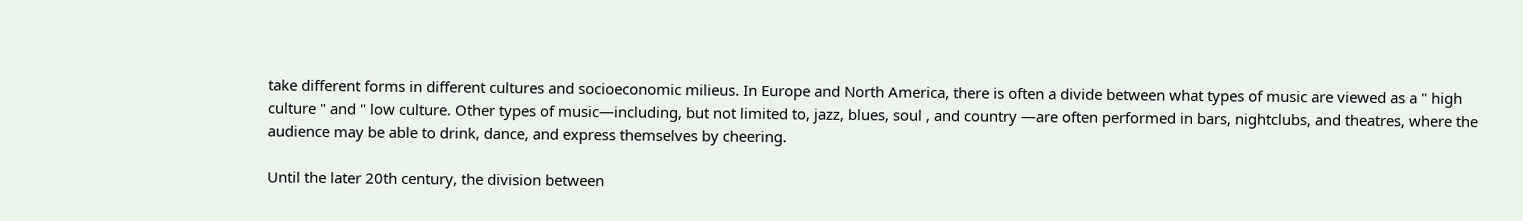take different forms in different cultures and socioeconomic milieus. In Europe and North America, there is often a divide between what types of music are viewed as a " high culture " and " low culture. Other types of music—including, but not limited to, jazz, blues, soul , and country —are often performed in bars, nightclubs, and theatres, where the audience may be able to drink, dance, and express themselves by cheering.

Until the later 20th century, the division between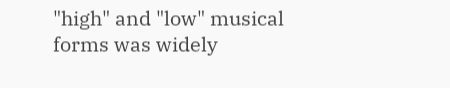"high" and "low" musical forms was widely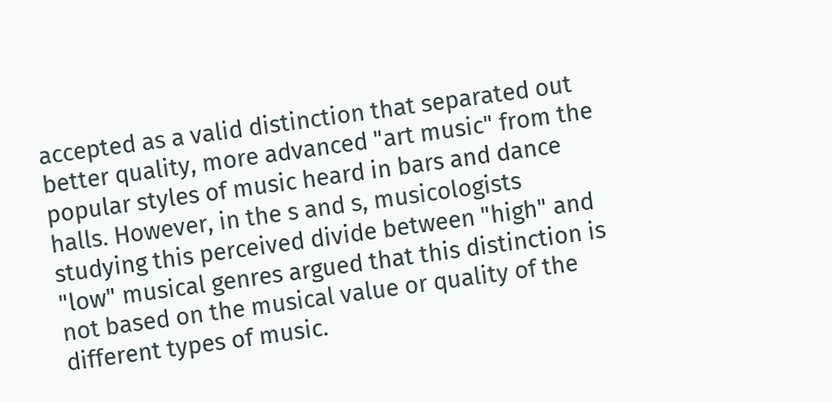accepted as a valid distinction that separated out better quality, more advanced "art music" from the popular styles of music heard in bars and dance halls. However, in the s and s, musicologists studying this perceived divide between "high" and "low" musical genres argued that this distinction is not based on the musical value or quality of the different types of music.